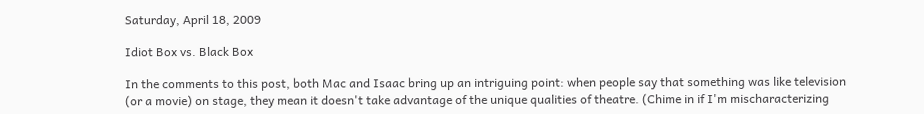Saturday, April 18, 2009

Idiot Box vs. Black Box

In the comments to this post, both Mac and Isaac bring up an intriguing point: when people say that something was like television (or a movie) on stage, they mean it doesn't take advantage of the unique qualities of theatre. (Chime in if I'm mischaracterizing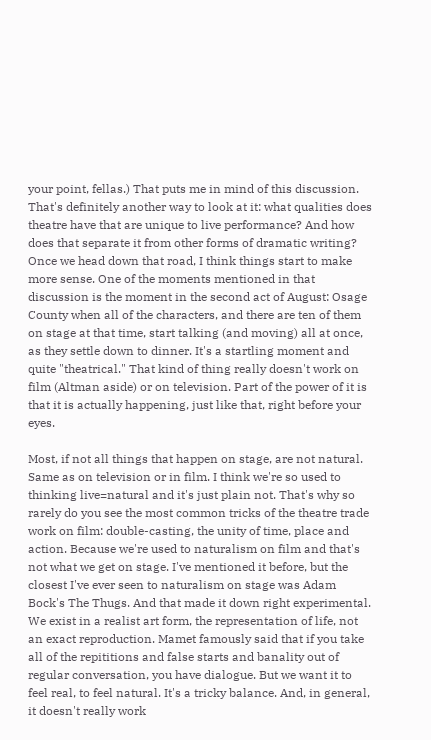your point, fellas.) That puts me in mind of this discussion. That's definitely another way to look at it: what qualities does theatre have that are unique to live performance? And how does that separate it from other forms of dramatic writing? Once we head down that road, I think things start to make more sense. One of the moments mentioned in that discussion is the moment in the second act of August: Osage County when all of the characters, and there are ten of them on stage at that time, start talking (and moving) all at once, as they settle down to dinner. It's a startling moment and quite "theatrical." That kind of thing really doesn't work on film (Altman aside) or on television. Part of the power of it is that it is actually happening, just like that, right before your eyes.

Most, if not all things that happen on stage, are not natural. Same as on television or in film. I think we're so used to thinking live=natural and it's just plain not. That's why so rarely do you see the most common tricks of the theatre trade work on film: double-casting, the unity of time, place and action. Because we're used to naturalism on film and that's not what we get on stage. I've mentioned it before, but the closest I've ever seen to naturalism on stage was Adam Bock's The Thugs. And that made it down right experimental. We exist in a realist art form, the representation of life, not an exact reproduction. Mamet famously said that if you take all of the repititions and false starts and banality out of regular conversation, you have dialogue. But we want it to feel real, to feel natural. It's a tricky balance. And, in general, it doesn't really work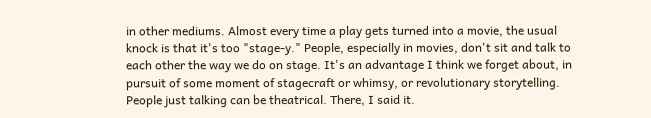in other mediums. Almost every time a play gets turned into a movie, the usual knock is that it's too "stage-y." People, especially in movies, don't sit and talk to each other the way we do on stage. It's an advantage I think we forget about, in pursuit of some moment of stagecraft or whimsy, or revolutionary storytelling. People just talking can be theatrical. There, I said it.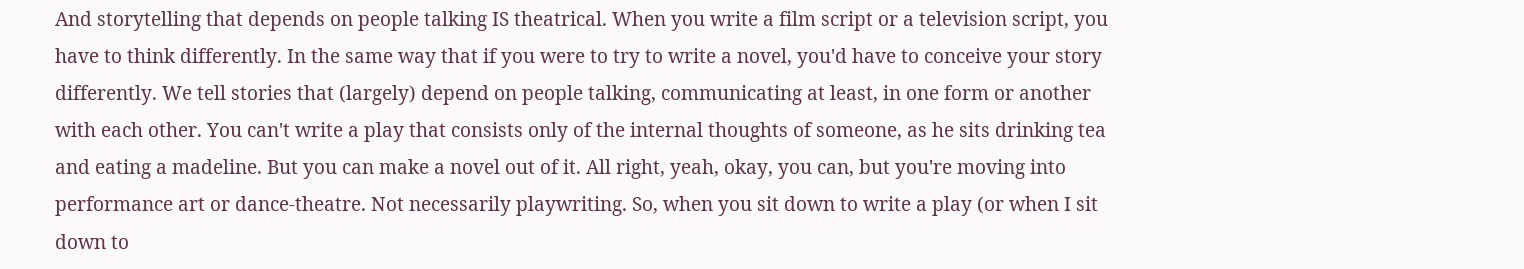And storytelling that depends on people talking IS theatrical. When you write a film script or a television script, you have to think differently. In the same way that if you were to try to write a novel, you'd have to conceive your story differently. We tell stories that (largely) depend on people talking, communicating at least, in one form or another with each other. You can't write a play that consists only of the internal thoughts of someone, as he sits drinking tea and eating a madeline. But you can make a novel out of it. All right, yeah, okay, you can, but you're moving into performance art or dance-theatre. Not necessarily playwriting. So, when you sit down to write a play (or when I sit down to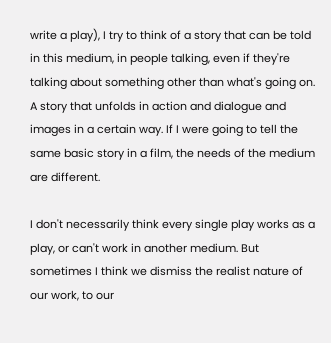write a play), I try to think of a story that can be told in this medium, in people talking, even if they're talking about something other than what's going on. A story that unfolds in action and dialogue and images in a certain way. If I were going to tell the same basic story in a film, the needs of the medium are different.

I don't necessarily think every single play works as a play, or can't work in another medium. But sometimes I think we dismiss the realist nature of our work, to our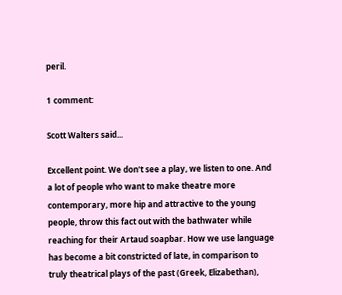peril.

1 comment:

Scott Walters said...

Excellent point. We don't see a play, we listen to one. And a lot of people who want to make theatre more contemporary, more hip and attractive to the young people, throw this fact out with the bathwater while reaching for their Artaud soapbar. How we use language has become a bit constricted of late, in comparison to truly theatrical plays of the past (Greek, Elizabethan),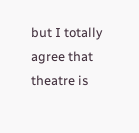but I totally agree that theatre is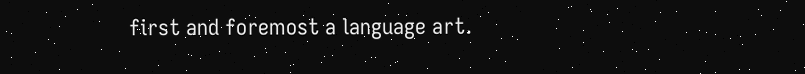first and foremost a language art.